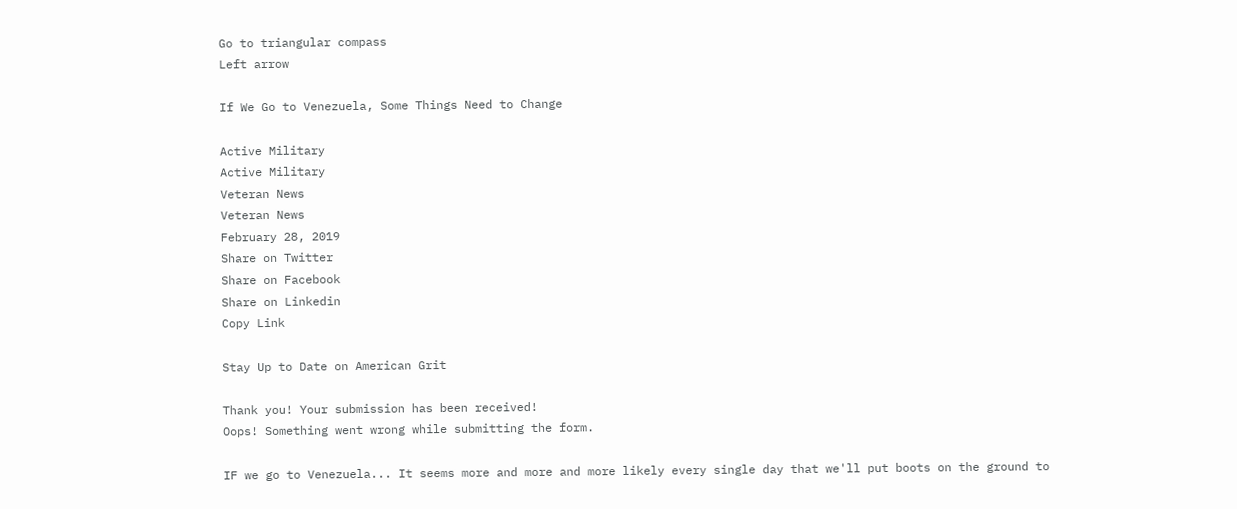Go to triangular compass
Left arrow

If We Go to Venezuela, Some Things Need to Change

Active Military
Active Military
Veteran News
Veteran News
February 28, 2019
Share on Twitter
Share on Facebook
Share on Linkedin
Copy Link

Stay Up to Date on American Grit

Thank you! Your submission has been received!
Oops! Something went wrong while submitting the form.

IF we go to Venezuela... It seems more and more and more likely every single day that we'll put boots on the ground to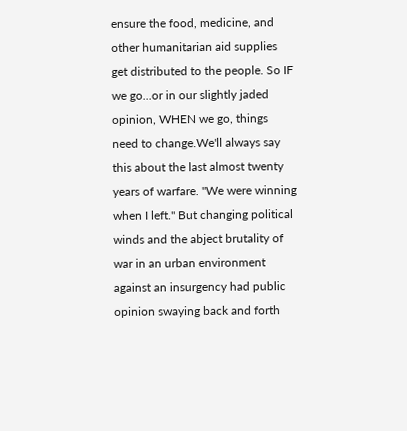ensure the food, medicine, and other humanitarian aid supplies get distributed to the people. So IF we go...or in our slightly jaded opinion, WHEN we go, things need to change.We'll always say this about the last almost twenty years of warfare. "We were winning when I left." But changing political winds and the abject brutality of war in an urban environment against an insurgency had public opinion swaying back and forth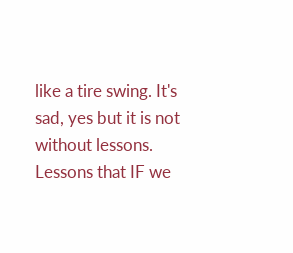like a tire swing. It's sad, yes but it is not without lessons. Lessons that IF we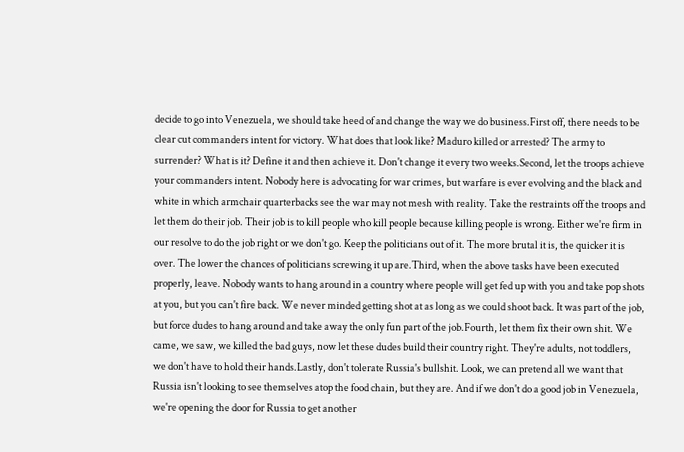decide to go into Venezuela, we should take heed of and change the way we do business.First off, there needs to be clear cut commanders intent for victory. What does that look like? Maduro killed or arrested? The army to surrender? What is it? Define it and then achieve it. Don't change it every two weeks.Second, let the troops achieve your commanders intent. Nobody here is advocating for war crimes, but warfare is ever evolving and the black and white in which armchair quarterbacks see the war may not mesh with reality. Take the restraints off the troops and let them do their job. Their job is to kill people who kill people because killing people is wrong. Either we're firm in our resolve to do the job right or we don't go. Keep the politicians out of it. The more brutal it is, the quicker it is over. The lower the chances of politicians screwing it up are.Third, when the above tasks have been executed properly, leave. Nobody wants to hang around in a country where people will get fed up with you and take pop shots at you, but you can't fire back. We never minded getting shot at as long as we could shoot back. It was part of the job, but force dudes to hang around and take away the only fun part of the job.Fourth, let them fix their own shit. We came, we saw, we killed the bad guys, now let these dudes build their country right. They're adults, not toddlers, we don't have to hold their hands.Lastly, don't tolerate Russia's bullshit. Look, we can pretend all we want that Russia isn't looking to see themselves atop the food chain, but they are. And if we don't do a good job in Venezuela, we're opening the door for Russia to get another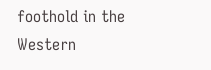foothold in the Western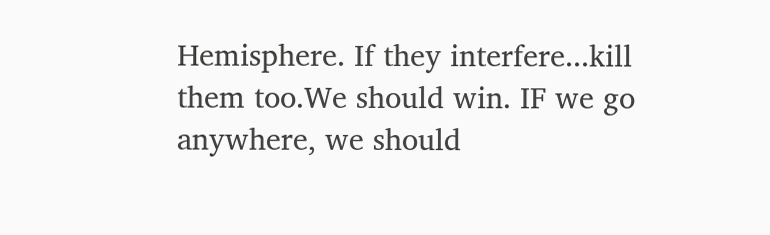Hemisphere. If they interfere...kill them too.We should win. IF we go anywhere, we should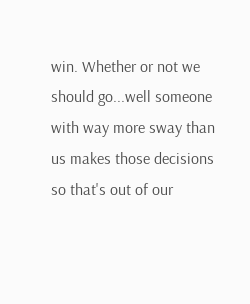win. Whether or not we should go...well someone with way more sway than us makes those decisions so that's out of our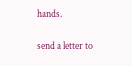hands.

send a letter to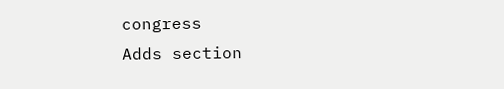congress
Adds section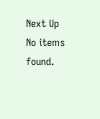Next Up
No items found.